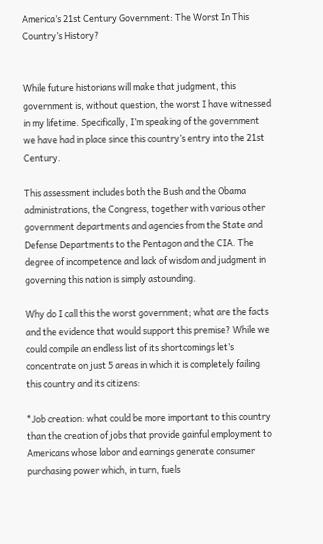America’s 21st Century Government: The Worst In This Country’s History?


While future historians will make that judgment, this government is, without question, the worst I have witnessed in my lifetime. Specifically, I’m speaking of the government we have had in place since this country’s entry into the 21st Century.

This assessment includes both the Bush and the Obama administrations, the Congress, together with various other government departments and agencies from the State and Defense Departments to the Pentagon and the CIA. The degree of incompetence and lack of wisdom and judgment in governing this nation is simply astounding.

Why do I call this the worst government; what are the facts and the evidence that would support this premise? While we could compile an endless list of its shortcomings let’s concentrate on just 5 areas in which it is completely failing this country and its citizens:

*Job creation: what could be more important to this country than the creation of jobs that provide gainful employment to Americans whose labor and earnings generate consumer purchasing power which, in turn, fuels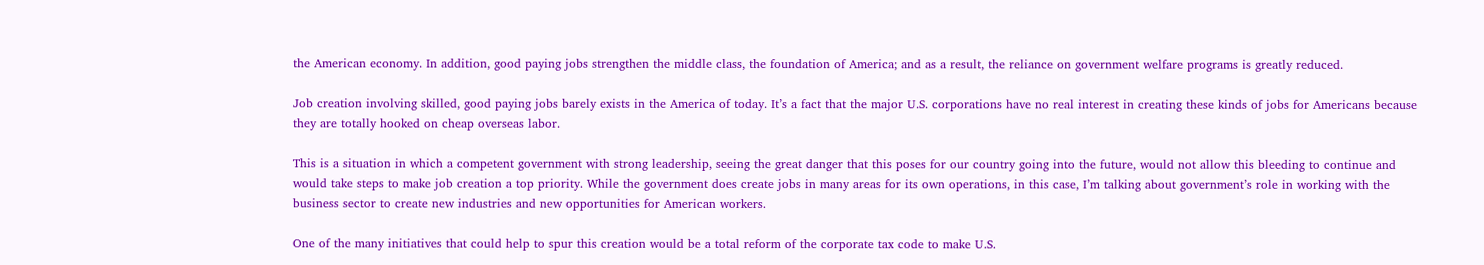the American economy. In addition, good paying jobs strengthen the middle class, the foundation of America; and as a result, the reliance on government welfare programs is greatly reduced.

Job creation involving skilled, good paying jobs barely exists in the America of today. It’s a fact that the major U.S. corporations have no real interest in creating these kinds of jobs for Americans because they are totally hooked on cheap overseas labor.

This is a situation in which a competent government with strong leadership, seeing the great danger that this poses for our country going into the future, would not allow this bleeding to continue and would take steps to make job creation a top priority. While the government does create jobs in many areas for its own operations, in this case, I’m talking about government’s role in working with the business sector to create new industries and new opportunities for American workers.

One of the many initiatives that could help to spur this creation would be a total reform of the corporate tax code to make U.S.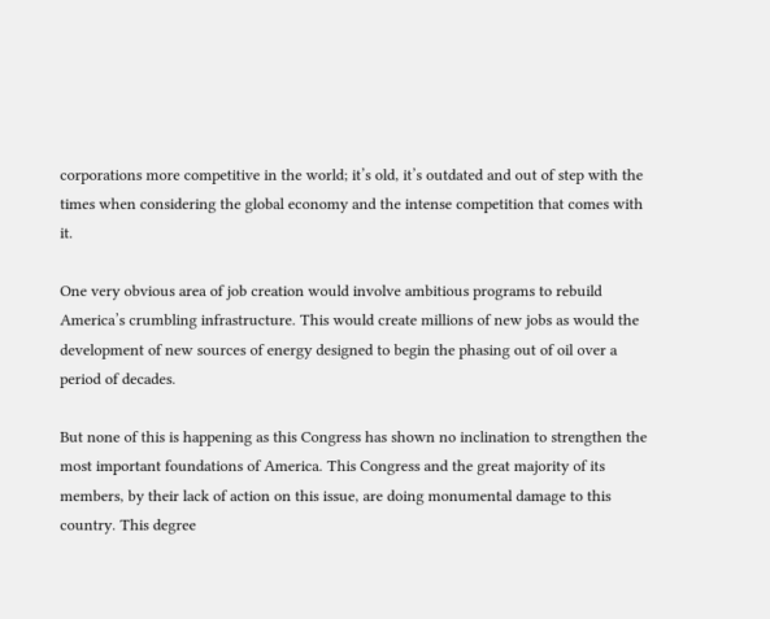corporations more competitive in the world; it’s old, it’s outdated and out of step with the times when considering the global economy and the intense competition that comes with it.

One very obvious area of job creation would involve ambitious programs to rebuild America’s crumbling infrastructure. This would create millions of new jobs as would the development of new sources of energy designed to begin the phasing out of oil over a period of decades.

But none of this is happening as this Congress has shown no inclination to strengthen the most important foundations of America. This Congress and the great majority of its members, by their lack of action on this issue, are doing monumental damage to this country. This degree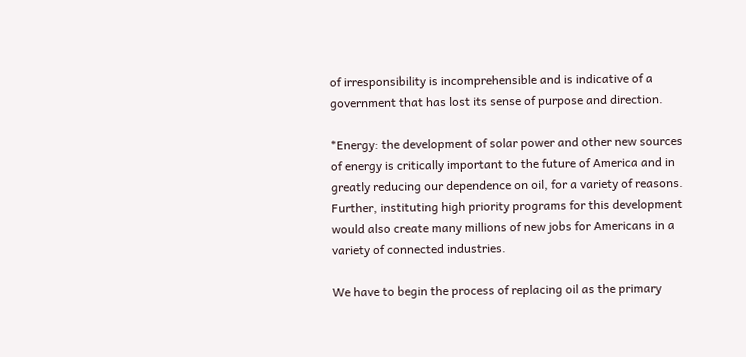of irresponsibility is incomprehensible and is indicative of a government that has lost its sense of purpose and direction.

*Energy: the development of solar power and other new sources of energy is critically important to the future of America and in greatly reducing our dependence on oil, for a variety of reasons. Further, instituting high priority programs for this development would also create many millions of new jobs for Americans in a variety of connected industries.

We have to begin the process of replacing oil as the primary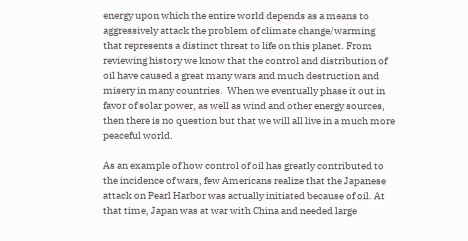energy upon which the entire world depends as a means to aggressively attack the problem of climate change/warming that represents a distinct threat to life on this planet. From reviewing history we know that the control and distribution of oil have caused a great many wars and much destruction and misery in many countries.  When we eventually phase it out in favor of solar power, as well as wind and other energy sources, then there is no question but that we will all live in a much more peaceful world.

As an example of how control of oil has greatly contributed to the incidence of wars, few Americans realize that the Japanese attack on Pearl Harbor was actually initiated because of oil. At that time, Japan was at war with China and needed large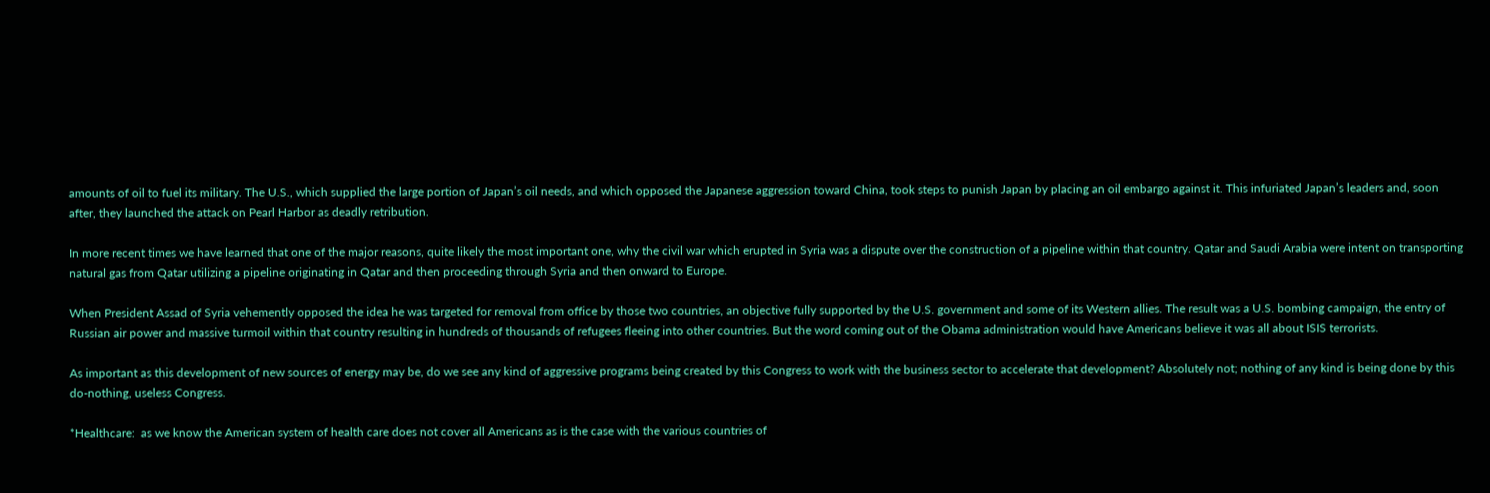amounts of oil to fuel its military. The U.S., which supplied the large portion of Japan’s oil needs, and which opposed the Japanese aggression toward China, took steps to punish Japan by placing an oil embargo against it. This infuriated Japan’s leaders and, soon after, they launched the attack on Pearl Harbor as deadly retribution.

In more recent times we have learned that one of the major reasons, quite likely the most important one, why the civil war which erupted in Syria was a dispute over the construction of a pipeline within that country. Qatar and Saudi Arabia were intent on transporting natural gas from Qatar utilizing a pipeline originating in Qatar and then proceeding through Syria and then onward to Europe.

When President Assad of Syria vehemently opposed the idea he was targeted for removal from office by those two countries, an objective fully supported by the U.S. government and some of its Western allies. The result was a U.S. bombing campaign, the entry of Russian air power and massive turmoil within that country resulting in hundreds of thousands of refugees fleeing into other countries. But the word coming out of the Obama administration would have Americans believe it was all about ISIS terrorists.

As important as this development of new sources of energy may be, do we see any kind of aggressive programs being created by this Congress to work with the business sector to accelerate that development? Absolutely not; nothing of any kind is being done by this do-nothing, useless Congress.

*Healthcare:  as we know the American system of health care does not cover all Americans as is the case with the various countries of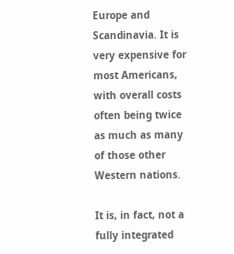Europe and Scandinavia. It is very expensive for most Americans, with overall costs often being twice as much as many of those other Western nations.

It is, in fact, not a fully integrated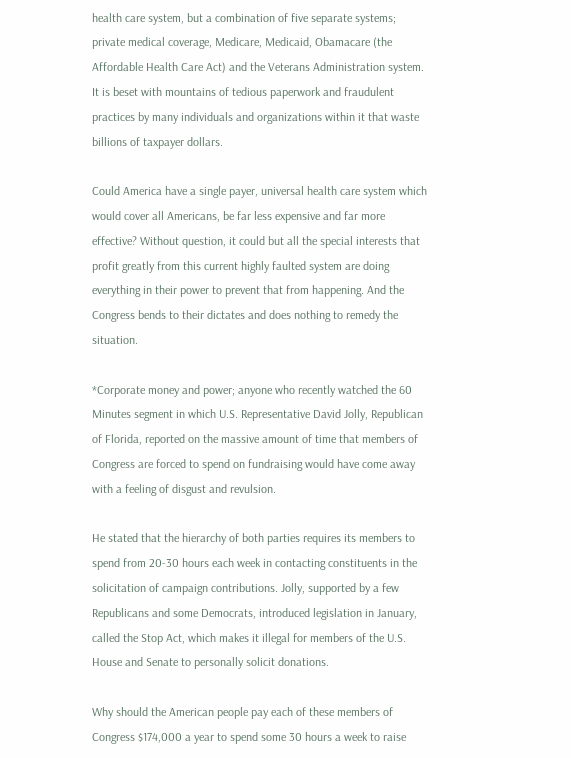health care system, but a combination of five separate systems; private medical coverage, Medicare, Medicaid, Obamacare (the Affordable Health Care Act) and the Veterans Administration system. It is beset with mountains of tedious paperwork and fraudulent practices by many individuals and organizations within it that waste billions of taxpayer dollars.

Could America have a single payer, universal health care system which would cover all Americans, be far less expensive and far more effective? Without question, it could but all the special interests that profit greatly from this current highly faulted system are doing everything in their power to prevent that from happening. And the Congress bends to their dictates and does nothing to remedy the situation.

*Corporate money and power; anyone who recently watched the 60 Minutes segment in which U.S. Representative David Jolly, Republican of Florida, reported on the massive amount of time that members of Congress are forced to spend on fundraising would have come away with a feeling of disgust and revulsion.

He stated that the hierarchy of both parties requires its members to spend from 20-30 hours each week in contacting constituents in the solicitation of campaign contributions. Jolly, supported by a few Republicans and some Democrats, introduced legislation in January, called the Stop Act, which makes it illegal for members of the U.S. House and Senate to personally solicit donations.

Why should the American people pay each of these members of Congress $174,000 a year to spend some 30 hours a week to raise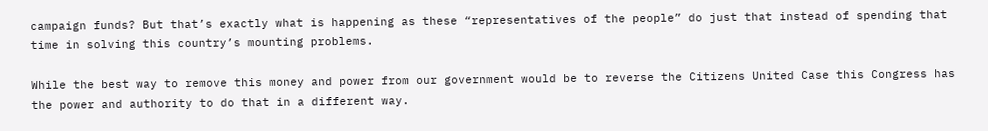campaign funds? But that’s exactly what is happening as these “representatives of the people” do just that instead of spending that time in solving this country’s mounting problems.

While the best way to remove this money and power from our government would be to reverse the Citizens United Case this Congress has the power and authority to do that in a different way.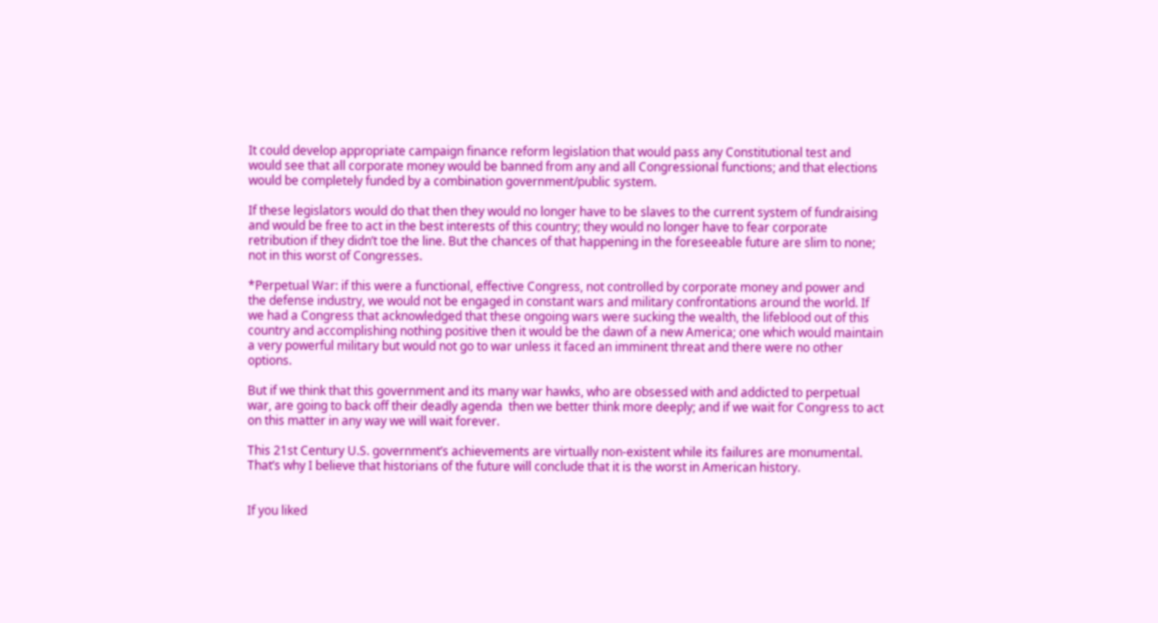It could develop appropriate campaign finance reform legislation that would pass any Constitutional test and would see that all corporate money would be banned from any and all Congressional functions; and that elections would be completely funded by a combination government/public system.

If these legislators would do that then they would no longer have to be slaves to the current system of fundraising and would be free to act in the best interests of this country; they would no longer have to fear corporate retribution if they didn’t toe the line. But the chances of that happening in the foreseeable future are slim to none; not in this worst of Congresses.

*Perpetual War: if this were a functional, effective Congress, not controlled by corporate money and power and the defense industry, we would not be engaged in constant wars and military confrontations around the world. If we had a Congress that acknowledged that these ongoing wars were sucking the wealth, the lifeblood out of this country and accomplishing nothing positive then it would be the dawn of a new America; one which would maintain a very powerful military but would not go to war unless it faced an imminent threat and there were no other options.

But if we think that this government and its many war hawks, who are obsessed with and addicted to perpetual war, are going to back off their deadly agenda  then we better think more deeply; and if we wait for Congress to act on this matter in any way we will wait forever.

This 21st Century U.S. government’s achievements are virtually non-existent while its failures are monumental. That’s why I believe that historians of the future will conclude that it is the worst in American history.


If you liked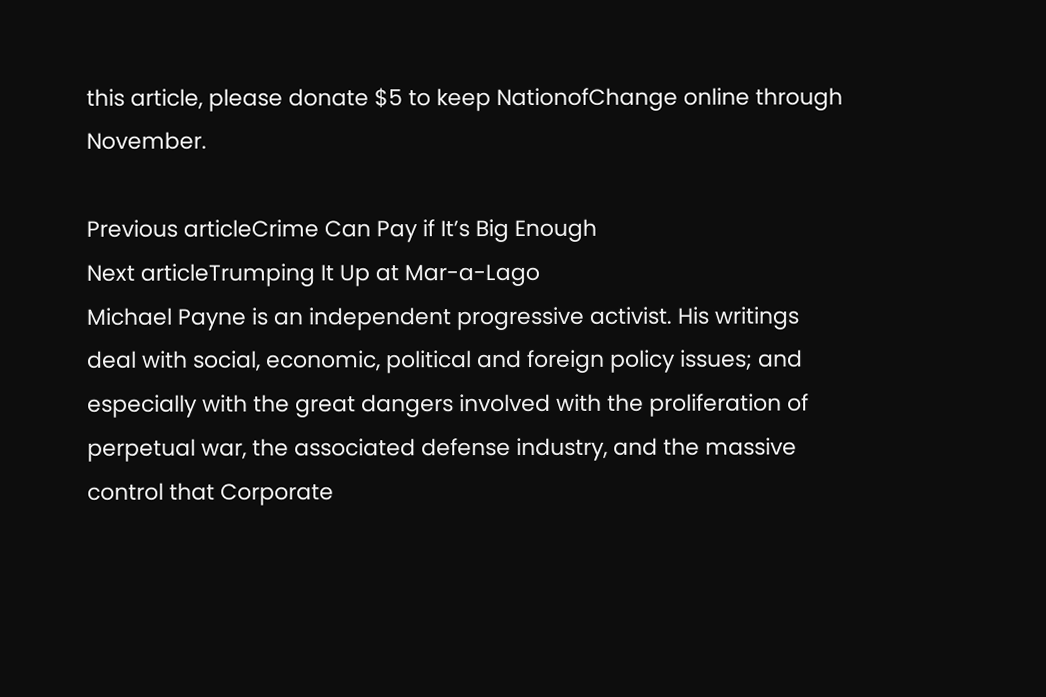this article, please donate $5 to keep NationofChange online through November.

Previous articleCrime Can Pay if It’s Big Enough
Next articleTrumping It Up at Mar-a-Lago
Michael Payne is an independent progressive activist. His writings deal with social, economic, political and foreign policy issues; and especially with the great dangers involved with the proliferation of perpetual war, the associated defense industry, and the massive control that Corporate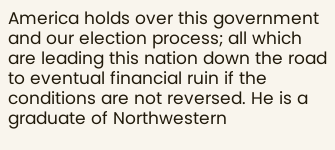America holds over this government and our election process; all which are leading this nation down the road to eventual financial ruin if the conditions are not reversed. He is a graduate of Northwestern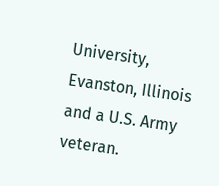University, Evanston, Illinois and a U.S. Army veteran.